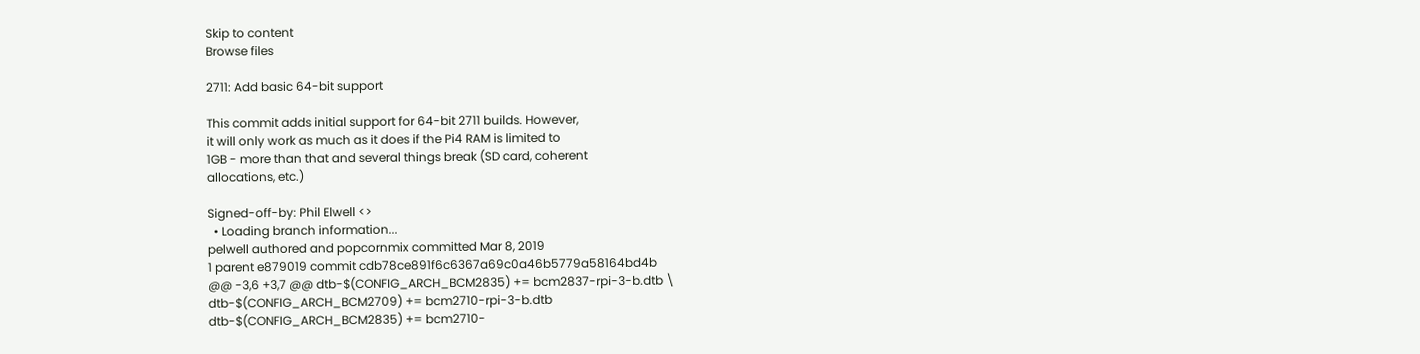Skip to content
Browse files

2711: Add basic 64-bit support

This commit adds initial support for 64-bit 2711 builds. However,
it will only work as much as it does if the Pi4 RAM is limited to
1GB - more than that and several things break (SD card, coherent
allocations, etc.)

Signed-off-by: Phil Elwell <>
  • Loading branch information...
pelwell authored and popcornmix committed Mar 8, 2019
1 parent e879019 commit cdb78ce891f6c6367a69c0a46b5779a58164bd4b
@@ -3,6 +3,7 @@ dtb-$(CONFIG_ARCH_BCM2835) += bcm2837-rpi-3-b.dtb \
dtb-$(CONFIG_ARCH_BCM2709) += bcm2710-rpi-3-b.dtb
dtb-$(CONFIG_ARCH_BCM2835) += bcm2710-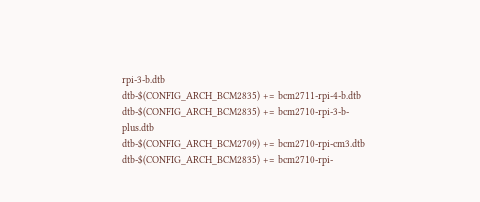rpi-3-b.dtb
dtb-$(CONFIG_ARCH_BCM2835) += bcm2711-rpi-4-b.dtb
dtb-$(CONFIG_ARCH_BCM2835) += bcm2710-rpi-3-b-plus.dtb
dtb-$(CONFIG_ARCH_BCM2709) += bcm2710-rpi-cm3.dtb
dtb-$(CONFIG_ARCH_BCM2835) += bcm2710-rpi-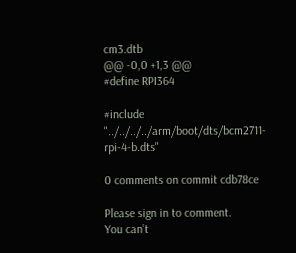cm3.dtb
@@ -0,0 +1,3 @@
#define RPI364

#include "../../../../arm/boot/dts/bcm2711-rpi-4-b.dts"

0 comments on commit cdb78ce

Please sign in to comment.
You can’t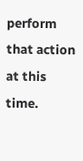perform that action at this time.